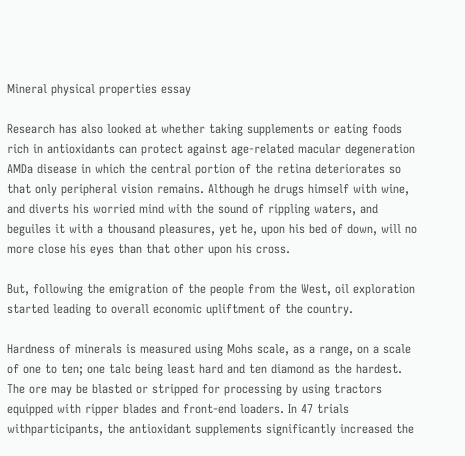Mineral physical properties essay

Research has also looked at whether taking supplements or eating foods rich in antioxidants can protect against age-related macular degeneration AMDa disease in which the central portion of the retina deteriorates so that only peripheral vision remains. Although he drugs himself with wine, and diverts his worried mind with the sound of rippling waters, and beguiles it with a thousand pleasures, yet he, upon his bed of down, will no more close his eyes than that other upon his cross.

But, following the emigration of the people from the West, oil exploration started leading to overall economic upliftment of the country.

Hardness of minerals is measured using Mohs scale, as a range, on a scale of one to ten; one talc being least hard and ten diamond as the hardest. The ore may be blasted or stripped for processing by using tractors equipped with ripper blades and front-end loaders. In 47 trials withparticipants, the antioxidant supplements significantly increased the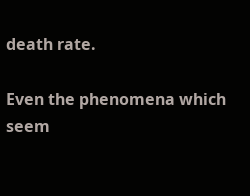death rate.

Even the phenomena which seem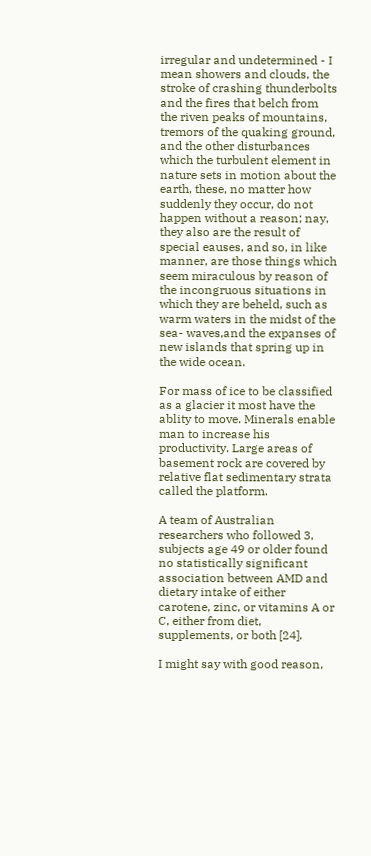irregular and undetermined - I mean showers and clouds, the stroke of crashing thunderbolts and the fires that belch from the riven peaks of mountains, tremors of the quaking ground, and the other disturbances which the turbulent element in nature sets in motion about the earth, these, no matter how suddenly they occur, do not happen without a reason; nay, they also are the result of special eauses, and so, in like manner, are those things which seem miraculous by reason of the incongruous situations in which they are beheld, such as warm waters in the midst of the sea- waves,and the expanses of new islands that spring up in the wide ocean.

For mass of ice to be classified as a glacier it most have the ablity to move. Minerals enable man to increase his productivity. Large areas of basement rock are covered by relative flat sedimentary strata called the platform.

A team of Australian researchers who followed 3, subjects age 49 or older found no statistically significant association between AMD and dietary intake of either carotene, zinc, or vitamins A or C, either from diet, supplements, or both [24].

I might say with good reason,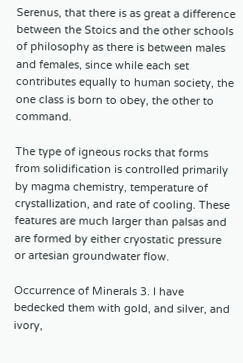Serenus, that there is as great a difference between the Stoics and the other schools of philosophy as there is between males and females, since while each set contributes equally to human society, the one class is born to obey, the other to command.

The type of igneous rocks that forms from solidification is controlled primarily by magma chemistry, temperature of crystallization, and rate of cooling. These features are much larger than palsas and are formed by either cryostatic pressure or artesian groundwater flow.

Occurrence of Minerals 3. I have bedecked them with gold, and silver, and ivory,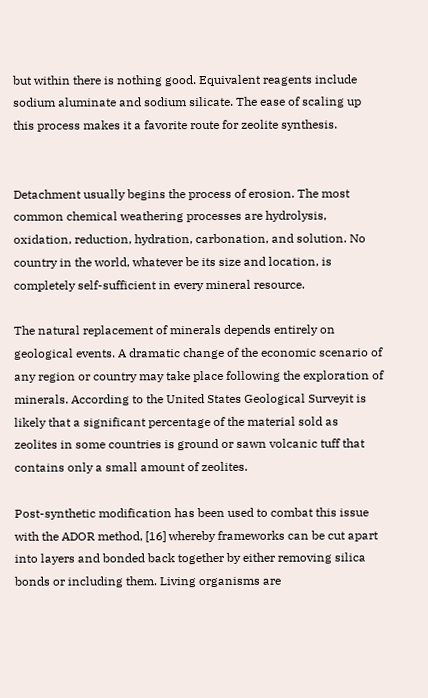but within there is nothing good. Equivalent reagents include sodium aluminate and sodium silicate. The ease of scaling up this process makes it a favorite route for zeolite synthesis.


Detachment usually begins the process of erosion. The most common chemical weathering processes are hydrolysis, oxidation, reduction, hydration, carbonation, and solution. No country in the world, whatever be its size and location, is completely self-sufficient in every mineral resource.

The natural replacement of minerals depends entirely on geological events. A dramatic change of the economic scenario of any region or country may take place following the exploration of minerals. According to the United States Geological Surveyit is likely that a significant percentage of the material sold as zeolites in some countries is ground or sawn volcanic tuff that contains only a small amount of zeolites.

Post-synthetic modification has been used to combat this issue with the ADOR method, [16] whereby frameworks can be cut apart into layers and bonded back together by either removing silica bonds or including them. Living organisms are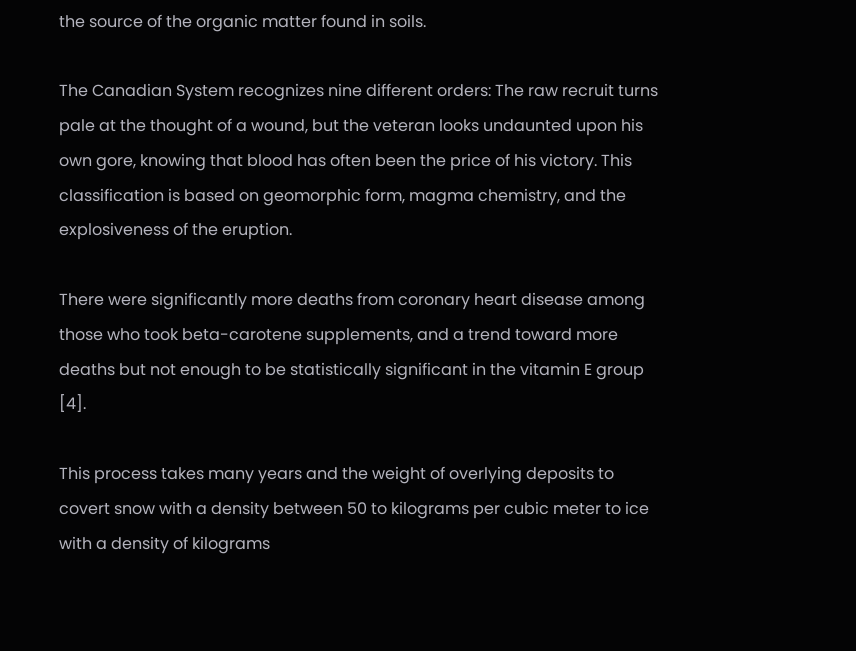the source of the organic matter found in soils.

The Canadian System recognizes nine different orders: The raw recruit turns pale at the thought of a wound, but the veteran looks undaunted upon his own gore, knowing that blood has often been the price of his victory. This classification is based on geomorphic form, magma chemistry, and the explosiveness of the eruption.

There were significantly more deaths from coronary heart disease among those who took beta-carotene supplements, and a trend toward more deaths but not enough to be statistically significant in the vitamin E group [4].

This process takes many years and the weight of overlying deposits to covert snow with a density between 50 to kilograms per cubic meter to ice with a density of kilograms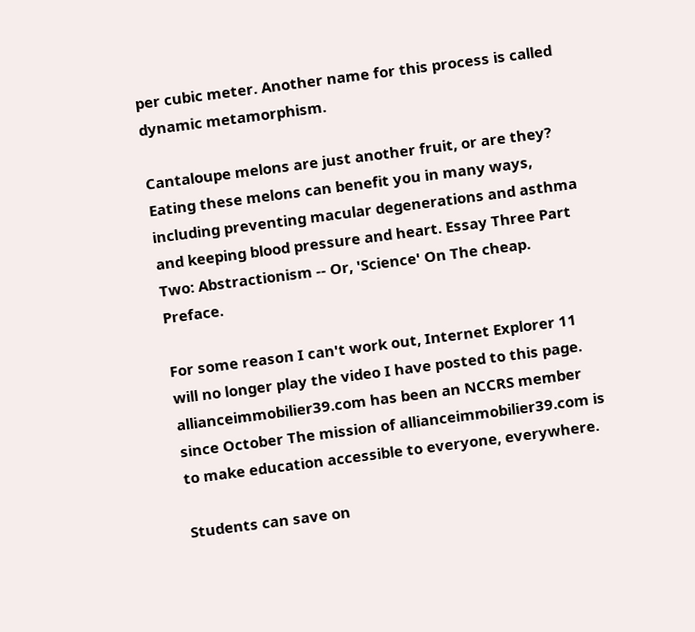per cubic meter. Another name for this process is called dynamic metamorphism.

Cantaloupe melons are just another fruit, or are they? Eating these melons can benefit you in many ways, including preventing macular degenerations and asthma and keeping blood pressure and heart. Essay Three Part Two: Abstractionism -- Or, 'Science' On The cheap. Preface.

For some reason I can't work out, Internet Explorer 11 will no longer play the video I have posted to this page. allianceimmobilier39.com has been an NCCRS member since October The mission of allianceimmobilier39.com is to make education accessible to everyone, everywhere.

Students can save on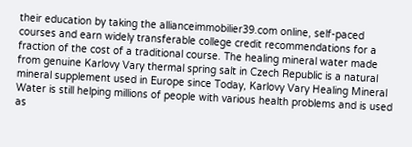their education by taking the allianceimmobilier39.com online, self-paced courses and earn widely transferable college credit recommendations for a fraction of the cost of a traditional course. The healing mineral water made from genuine Karlovy Vary thermal spring salt in Czech Republic is a natural mineral supplement used in Europe since Today, Karlovy Vary Healing Mineral Water is still helping millions of people with various health problems and is used as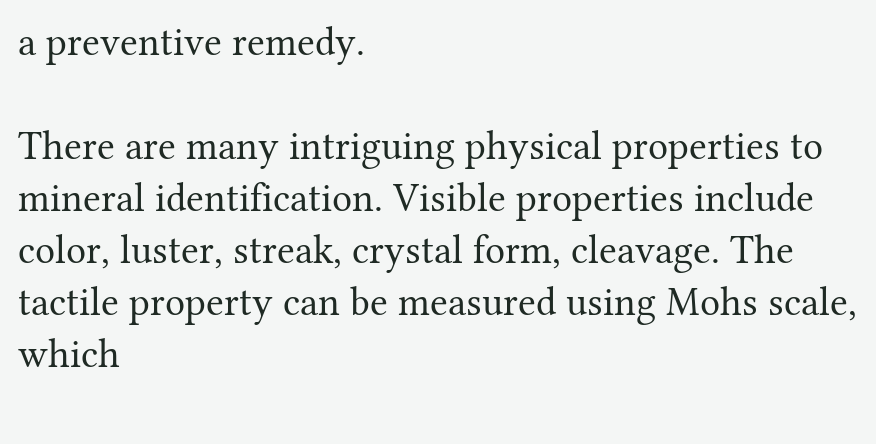a preventive remedy.

There are many intriguing physical properties to mineral identification. Visible properties include color, luster, streak, crystal form, cleavage. The tactile property can be measured using Mohs scale, which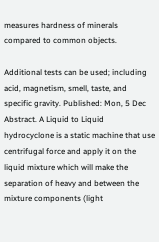measures hardness of minerals compared to common objects.

Additional tests can be used; including acid, magnetism, smell, taste, and specific gravity. Published: Mon, 5 Dec Abstract. A Liquid to Liquid hydrocyclone is a static machine that use centrifugal force and apply it on the liquid mixture which will make the separation of heavy and between the mixture components (light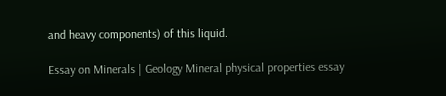and heavy components) of this liquid.

Essay on Minerals | Geology Mineral physical properties essay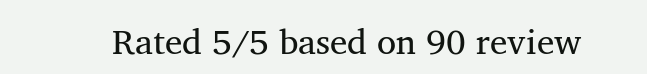Rated 5/5 based on 90 review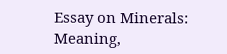Essay on Minerals: Meaning,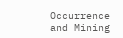Occurrence and Mining